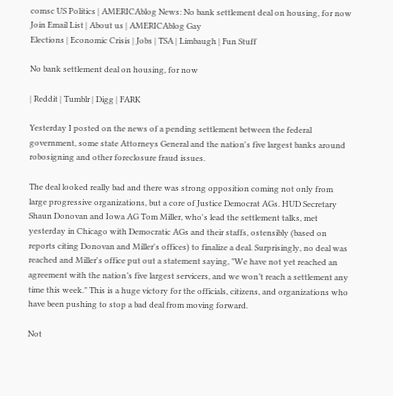comsc US Politics | AMERICAblog News: No bank settlement deal on housing, for now
Join Email List | About us | AMERICAblog Gay
Elections | Economic Crisis | Jobs | TSA | Limbaugh | Fun Stuff

No bank settlement deal on housing, for now

| Reddit | Tumblr | Digg | FARK

Yesterday I posted on the news of a pending settlement between the federal government, some state Attorneys General and the nation's five largest banks around robosigning and other foreclosure fraud issues.

The deal looked really bad and there was strong opposition coming not only from large progressive organizations, but a core of Justice Democrat AGs. HUD Secretary Shaun Donovan and Iowa AG Tom Miller, who's lead the settlement talks, met yesterday in Chicago with Democratic AGs and their staffs, ostensibly (based on reports citing Donovan and Miller's offices) to finalize a deal. Surprisingly, no deal was reached and Miller's office put out a statement saying, "We have not yet reached an agreement with the nation’s five largest servicers, and we won’t reach a settlement any time this week." This is a huge victory for the officials, citizens, and organizations who have been pushing to stop a bad deal from moving forward.

Not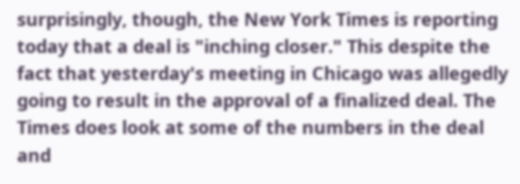surprisingly, though, the New York Times is reporting today that a deal is "inching closer." This despite the fact that yesterday's meeting in Chicago was allegedly going to result in the approval of a finalized deal. The Times does look at some of the numbers in the deal and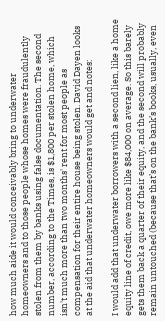how much aide it would conceivably bring to underwater homeowners and to those people whose homes were fraudulently stolen from them by banks using false documentation. The second number, according to the Times, is $1,800 per stolen home, which isn't much more than two months' rent for most people as compensation for their entire house being stolen. David Dayen looks at the aid that underwater homeowners would get and notes:

I would add that underwater borrowers with a second lien, like a home equity line of credit, owe more like $84,000 on average. So this barely gets them back a quarter of their equity, and the second will probably remain untouched (because that’s on the bank’s books, usually, even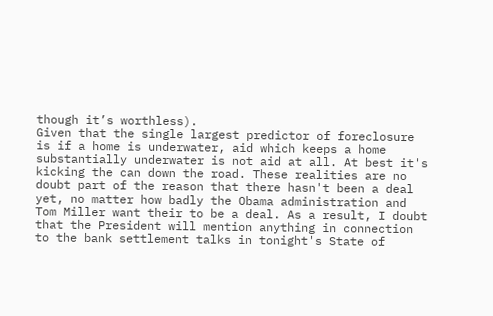though it’s worthless).
Given that the single largest predictor of foreclosure is if a home is underwater, aid which keeps a home substantially underwater is not aid at all. At best it's kicking the can down the road. These realities are no doubt part of the reason that there hasn't been a deal yet, no matter how badly the Obama administration and Tom Miller want their to be a deal. As a result, I doubt that the President will mention anything in connection to the bank settlement talks in tonight's State of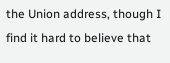the Union address, though I find it hard to believe that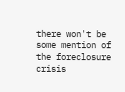there won't be some mention of the foreclosure crisis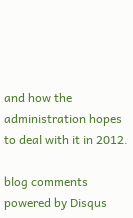and how the administration hopes to deal with it in 2012.

blog comments powered by Disqus